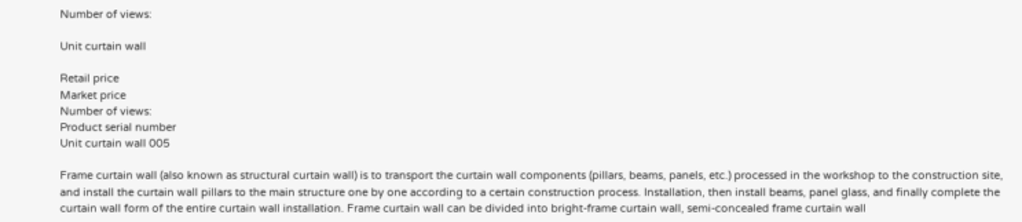Number of views:

Unit curtain wall

Retail price
Market price
Number of views:
Product serial number
Unit curtain wall 005

Frame curtain wall (also known as structural curtain wall) is to transport the curtain wall components (pillars, beams, panels, etc.) processed in the workshop to the construction site, and install the curtain wall pillars to the main structure one by one according to a certain construction process. Installation, then install beams, panel glass, and finally complete the curtain wall form of the entire curtain wall installation. Frame curtain wall can be divided into bright-frame curtain wall, semi-concealed frame curtain wall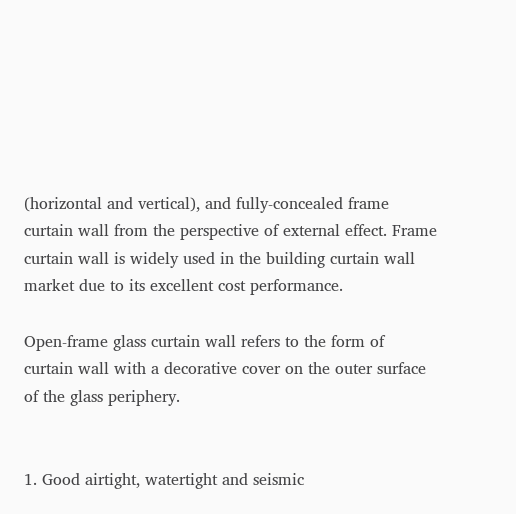(horizontal and vertical), and fully-concealed frame curtain wall from the perspective of external effect. Frame curtain wall is widely used in the building curtain wall market due to its excellent cost performance.

Open-frame glass curtain wall refers to the form of curtain wall with a decorative cover on the outer surface of the glass periphery.


1. Good airtight, watertight and seismic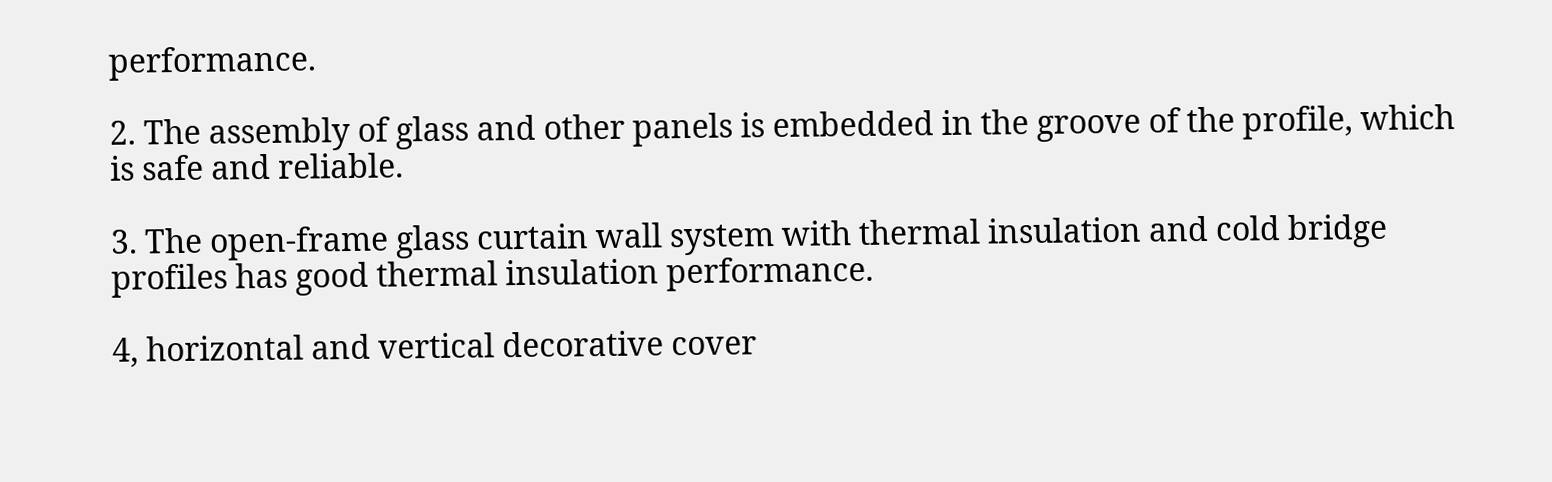performance.

2. The assembly of glass and other panels is embedded in the groove of the profile, which is safe and reliable.

3. The open-frame glass curtain wall system with thermal insulation and cold bridge profiles has good thermal insulation performance.

4, horizontal and vertical decorative cover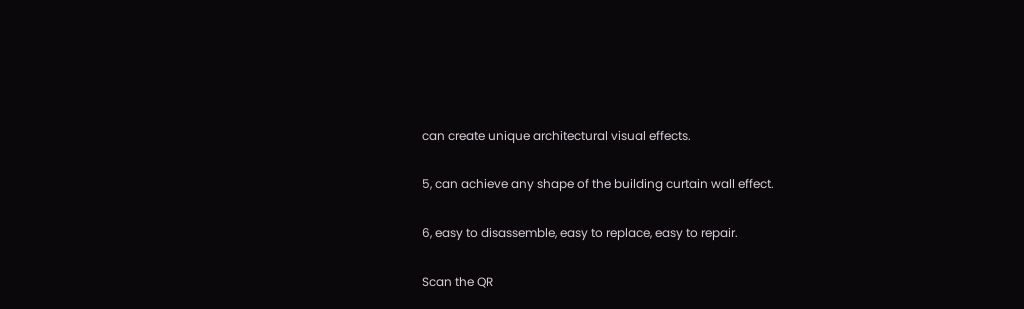can create unique architectural visual effects.

5, can achieve any shape of the building curtain wall effect.

6, easy to disassemble, easy to replace, easy to repair.

Scan the QR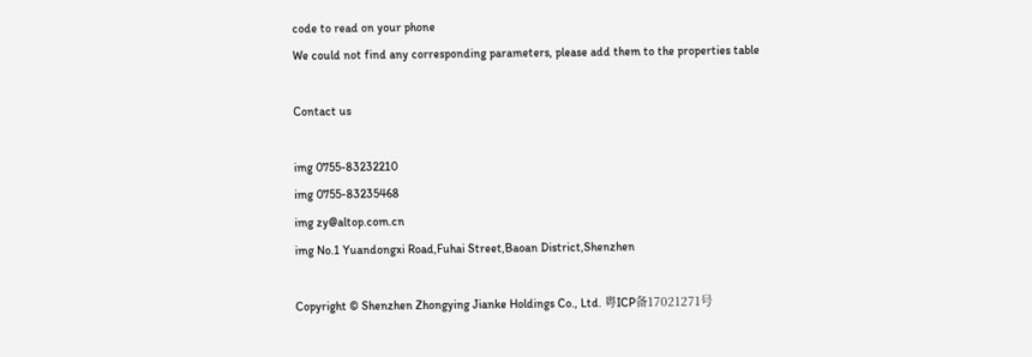code to read on your phone
We could not find any corresponding parameters, please add them to the properties table

Contact us

img 0755-83232210
img 0755-83235468
img zy@altop.com.cn
img No.1 Yuandongxi Road,Fuhai Street,Baoan District,Shenzhen

Copyright © Shenzhen Zhongying Jianke Holdings Co., Ltd. 粤ICP备17021271号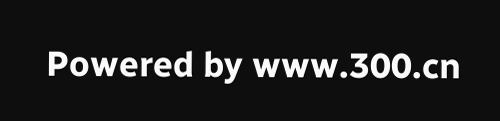Powered by www.300.cn